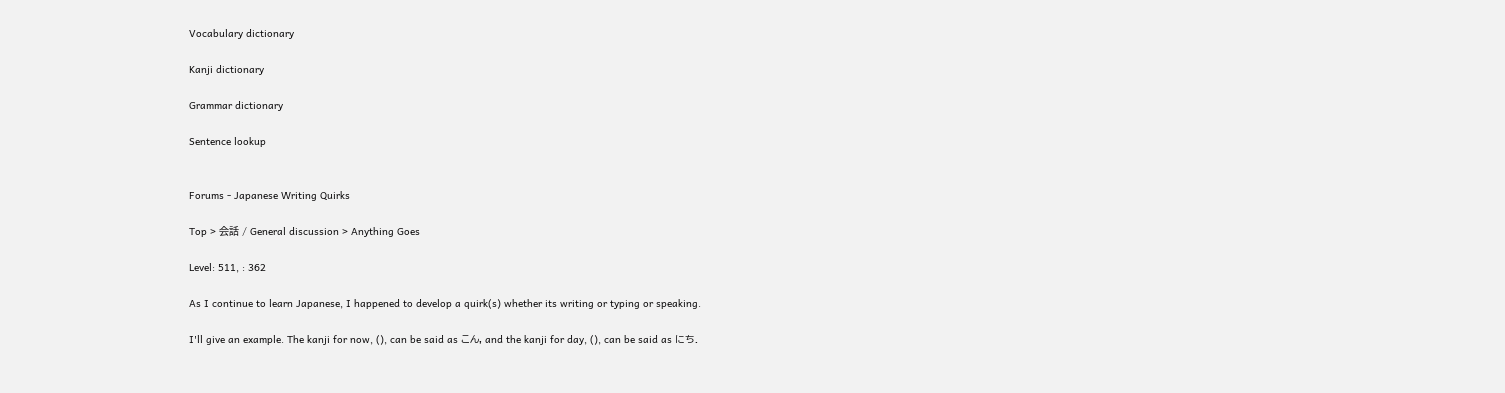Vocabulary dictionary

Kanji dictionary

Grammar dictionary

Sentence lookup


Forums - Japanese Writing Quirks

Top > 会話 / General discussion > Anything Goes

Level: 511, : 362

As I continue to learn Japanese, I happened to develop a quirk(s) whether its writing or typing or speaking.

I'll give an example. The kanji for now, (), can be said as こん, and the kanji for day, (), can be said as にち.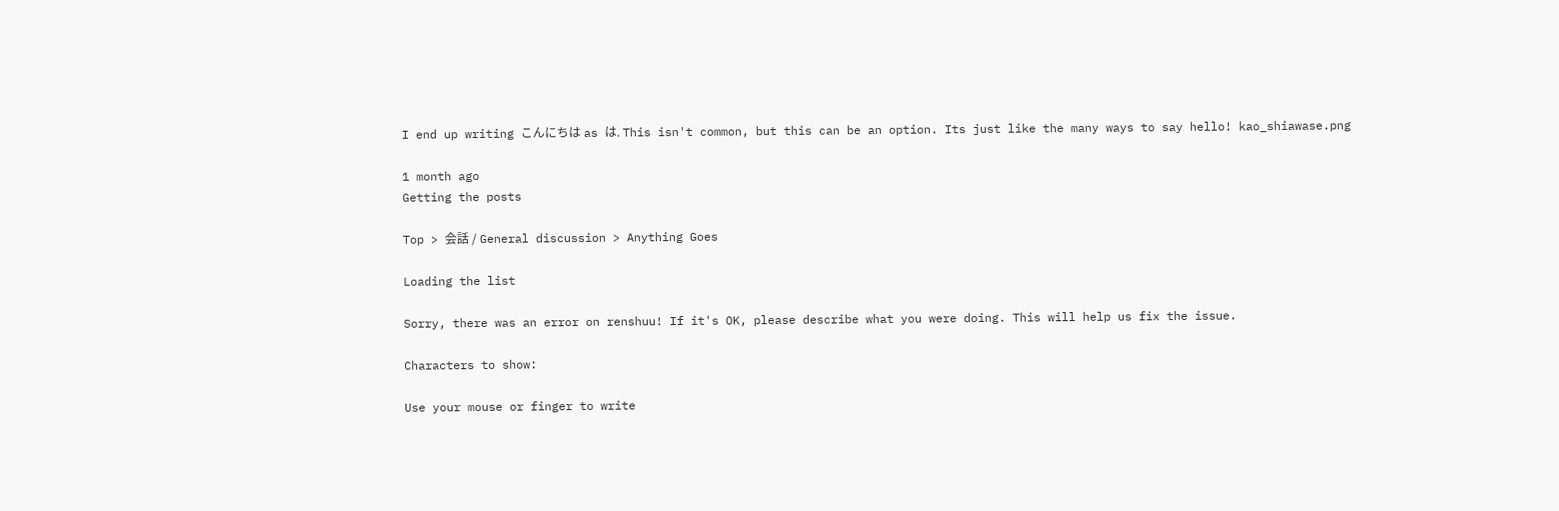I end up writing こんにちは as は. This isn't common, but this can be an option. Its just like the many ways to say hello! kao_shiawase.png

1 month ago
Getting the posts

Top > 会話 / General discussion > Anything Goes

Loading the list

Sorry, there was an error on renshuu! If it's OK, please describe what you were doing. This will help us fix the issue.

Characters to show:

Use your mouse or finger to write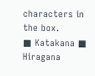characters in the box.
■ Katakana ■ Hiragana